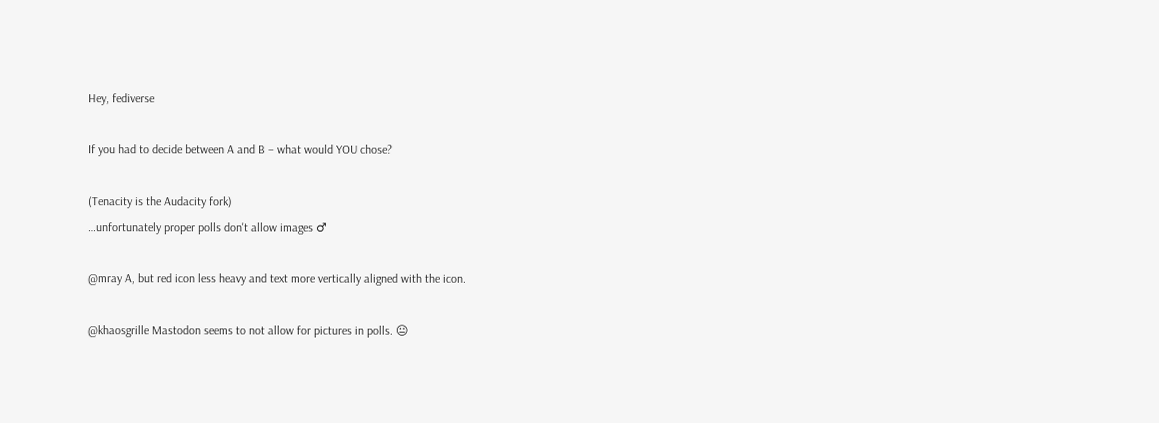Hey, fediverse

If you had to decide between A and B – what would YOU chose?

(Tenacity is the Audacity fork)
…unfortunately proper polls don't allow images ♂

@mray A, but red icon less heavy and text more vertically aligned with the icon.

@khaosgrille Mastodon seems to not allow for pictures in polls. 😐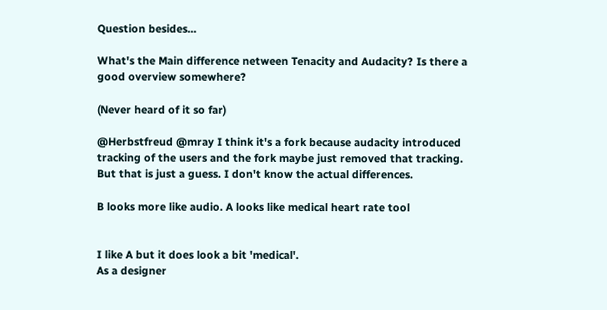Question besides...

What's the Main difference netween Tenacity and Audacity? Is there a good overview somewhere?

(Never heard of it so far)

@Herbstfreud @mray I think it's a fork because audacity introduced tracking of the users and the fork maybe just removed that tracking. But that is just a guess. I don't know the actual differences.

B looks more like audio. A looks like medical heart rate tool


I like A but it does look a bit 'medical'.
As a designer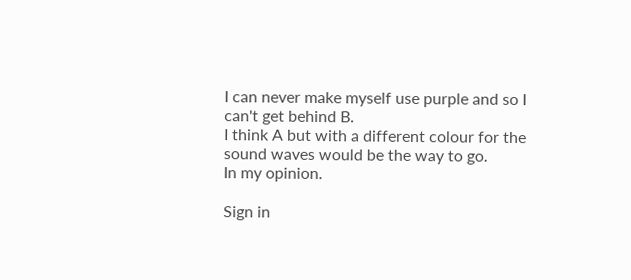I can never make myself use purple and so I can't get behind B.
I think A but with a different colour for the sound waves would be the way to go.
In my opinion.

Sign in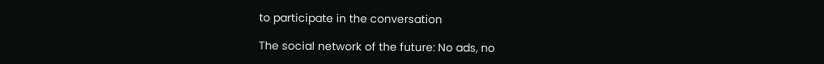to participate in the conversation

The social network of the future: No ads, no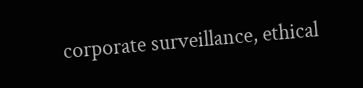corporate surveillance, ethical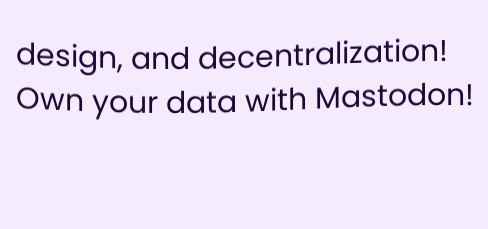design, and decentralization! Own your data with Mastodon!